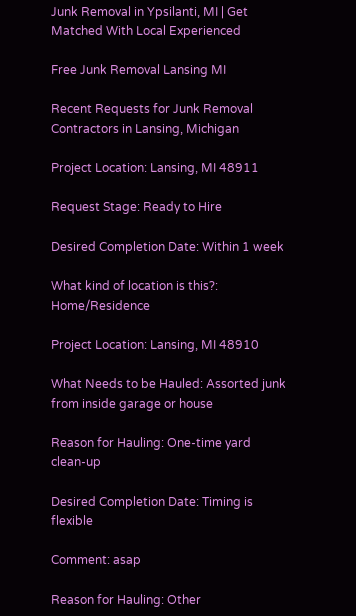Junk Removal in Ypsilanti, MI | Get Matched With Local Experienced

Free Junk Removal Lansing MI

Recent Requests for Junk Removal Contractors in Lansing, Michigan

Project Location: Lansing, MI 48911

Request Stage: Ready to Hire

Desired Completion Date: Within 1 week

What kind of location is this?: Home/Residence

Project Location: Lansing, MI 48910

What Needs to be Hauled: Assorted junk from inside garage or house

Reason for Hauling: One-time yard clean-up

Desired Completion Date: Timing is flexible

Comment: asap

Reason for Hauling: Other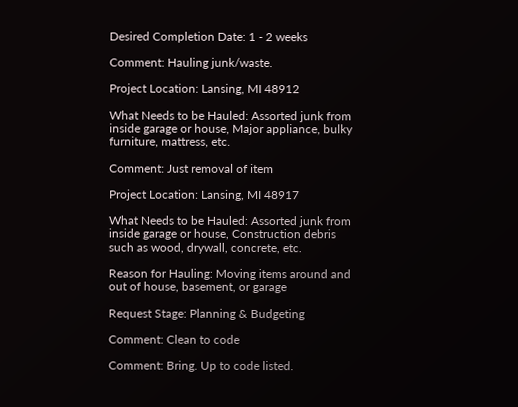Desired Completion Date: 1 - 2 weeks

Comment: Hauling junk/waste.

Project Location: Lansing, MI 48912

What Needs to be Hauled: Assorted junk from inside garage or house, Major appliance, bulky furniture, mattress, etc.

Comment: Just removal of item

Project Location: Lansing, MI 48917

What Needs to be Hauled: Assorted junk from inside garage or house, Construction debris such as wood, drywall, concrete, etc.

Reason for Hauling: Moving items around and out of house, basement, or garage

Request Stage: Planning & Budgeting

Comment: Clean to code

Comment: Bring. Up to code listed.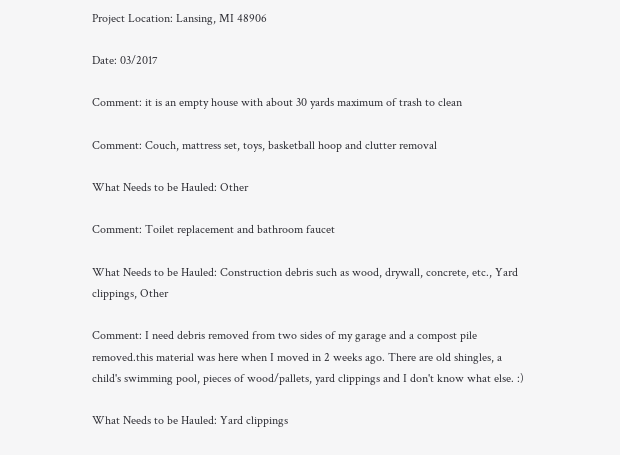Project Location: Lansing, MI 48906

Date: 03/2017

Comment: it is an empty house with about 30 yards maximum of trash to clean

Comment: Couch, mattress set, toys, basketball hoop and clutter removal

What Needs to be Hauled: Other

Comment: Toilet replacement and bathroom faucet

What Needs to be Hauled: Construction debris such as wood, drywall, concrete, etc., Yard clippings, Other

Comment: I need debris removed from two sides of my garage and a compost pile removed.this material was here when I moved in 2 weeks ago. There are old shingles, a child's swimming pool, pieces of wood/pallets, yard clippings and I don't know what else. :)

What Needs to be Hauled: Yard clippings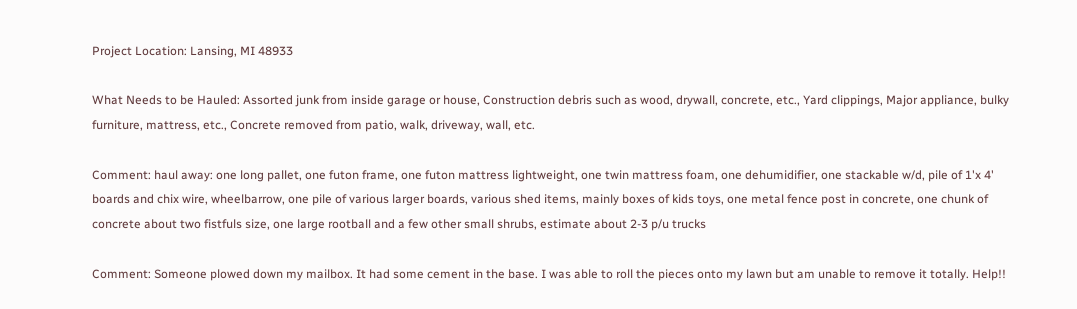Project Location: Lansing, MI 48933

What Needs to be Hauled: Assorted junk from inside garage or house, Construction debris such as wood, drywall, concrete, etc., Yard clippings, Major appliance, bulky furniture, mattress, etc., Concrete removed from patio, walk, driveway, wall, etc.

Comment: haul away: one long pallet, one futon frame, one futon mattress lightweight, one twin mattress foam, one dehumidifier, one stackable w/d, pile of 1'x 4' boards and chix wire, wheelbarrow, one pile of various larger boards, various shed items, mainly boxes of kids toys, one metal fence post in concrete, one chunk of concrete about two fistfuls size, one large rootball and a few other small shrubs, estimate about 2-3 p/u trucks

Comment: Someone plowed down my mailbox. It had some cement in the base. I was able to roll the pieces onto my lawn but am unable to remove it totally. Help!!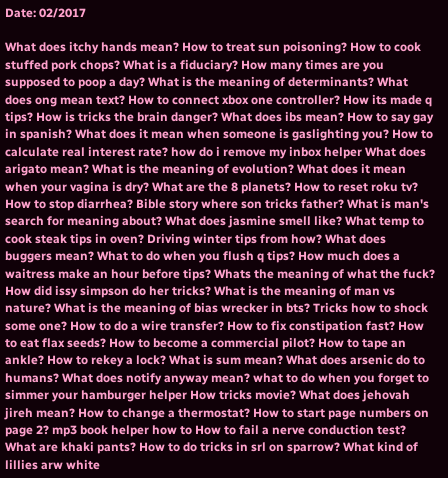Date: 02/2017

What does itchy hands mean? How to treat sun poisoning? How to cook stuffed pork chops? What is a fiduciary? How many times are you supposed to poop a day? What is the meaning of determinants? What does ong mean text? How to connect xbox one controller? How its made q tips? How is tricks the brain danger? What does ibs mean? How to say gay in spanish? What does it mean when someone is gaslighting you? How to calculate real interest rate? how do i remove my inbox helper What does arigato mean? What is the meaning of evolution? What does it mean when your vagina is dry? What are the 8 planets? How to reset roku tv? How to stop diarrhea? Bible story where son tricks father? What is man's search for meaning about? What does jasmine smell like? What temp to cook steak tips in oven? Driving winter tips from how? What does buggers mean? What to do when you flush q tips? How much does a waitress make an hour before tips? Whats the meaning of what the fuck? How did issy simpson do her tricks? What is the meaning of man vs nature? What is the meaning of bias wrecker in bts? Tricks how to shock some one? How to do a wire transfer? How to fix constipation fast? How to eat flax seeds? How to become a commercial pilot? How to tape an ankle? How to rekey a lock? What is sum mean? What does arsenic do to humans? What does notify anyway mean? what to do when you forget to simmer your hamburger helper How tricks movie? What does jehovah jireh mean? How to change a thermostat? How to start page numbers on page 2? mp3 book helper how to How to fail a nerve conduction test? What are khaki pants? How to do tricks in srl on sparrow? What kind of lillies arw white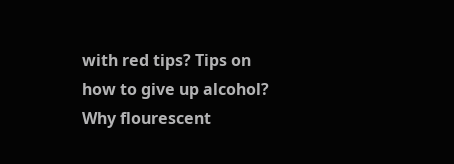with red tips? Tips on how to give up alcohol? Why flourescent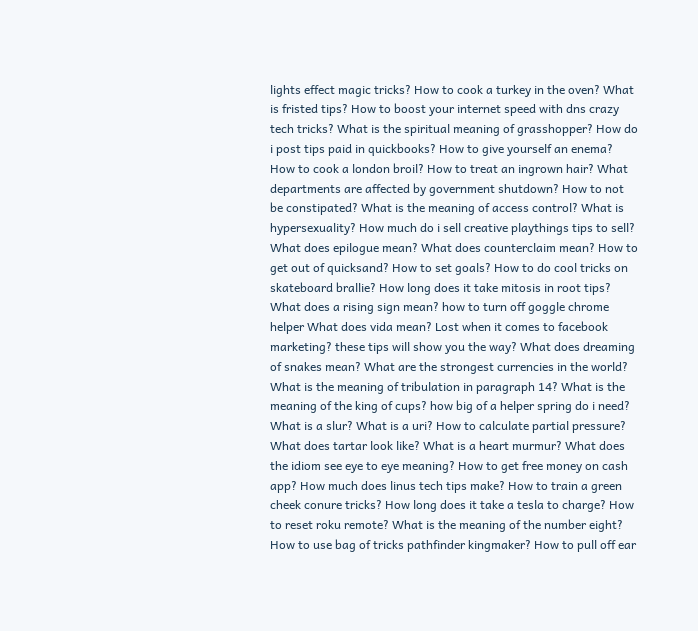lights effect magic tricks? How to cook a turkey in the oven? What is fristed tips? How to boost your internet speed with dns crazy tech tricks? What is the spiritual meaning of grasshopper? How do i post tips paid in quickbooks? How to give yourself an enema? How to cook a london broil? How to treat an ingrown hair? What departments are affected by government shutdown? How to not be constipated? What is the meaning of access control? What is hypersexuality? How much do i sell creative playthings tips to sell? What does epilogue mean? What does counterclaim mean? How to get out of quicksand? How to set goals? How to do cool tricks on skateboard brallie? How long does it take mitosis in root tips? What does a rising sign mean? how to turn off goggle chrome helper What does vida mean? Lost when it comes to facebook marketing? these tips will show you the way? What does dreaming of snakes mean? What are the strongest currencies in the world? What is the meaning of tribulation in paragraph 14? What is the meaning of the king of cups? how big of a helper spring do i need? What is a slur? What is a uri? How to calculate partial pressure? What does tartar look like? What is a heart murmur? What does the idiom see eye to eye meaning? How to get free money on cash app? How much does linus tech tips make? How to train a green cheek conure tricks? How long does it take a tesla to charge? How to reset roku remote? What is the meaning of the number eight? How to use bag of tricks pathfinder kingmaker? How to pull off ear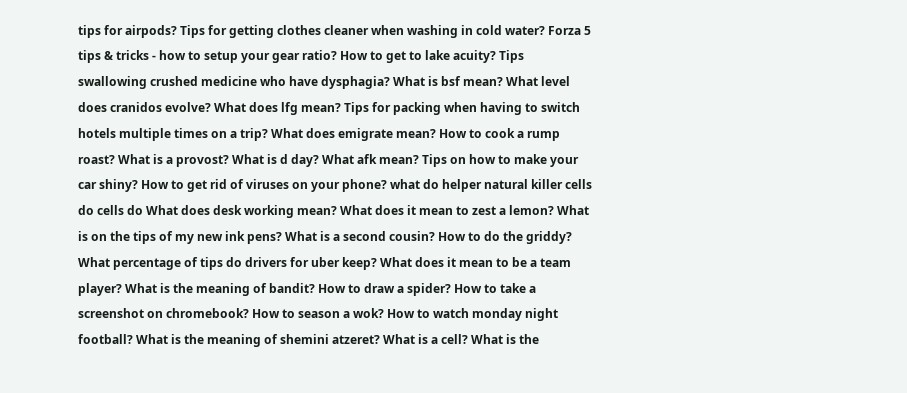tips for airpods? Tips for getting clothes cleaner when washing in cold water? Forza 5 tips & tricks - how to setup your gear ratio? How to get to lake acuity? Tips swallowing crushed medicine who have dysphagia? What is bsf mean? What level does cranidos evolve? What does lfg mean? Tips for packing when having to switch hotels multiple times on a trip? What does emigrate mean? How to cook a rump roast? What is a provost? What is d day? What afk mean? Tips on how to make your car shiny? How to get rid of viruses on your phone? what do helper natural killer cells do cells do What does desk working mean? What does it mean to zest a lemon? What is on the tips of my new ink pens? What is a second cousin? How to do the griddy? What percentage of tips do drivers for uber keep? What does it mean to be a team player? What is the meaning of bandit? How to draw a spider? How to take a screenshot on chromebook? How to season a wok? How to watch monday night football? What is the meaning of shemini atzeret? What is a cell? What is the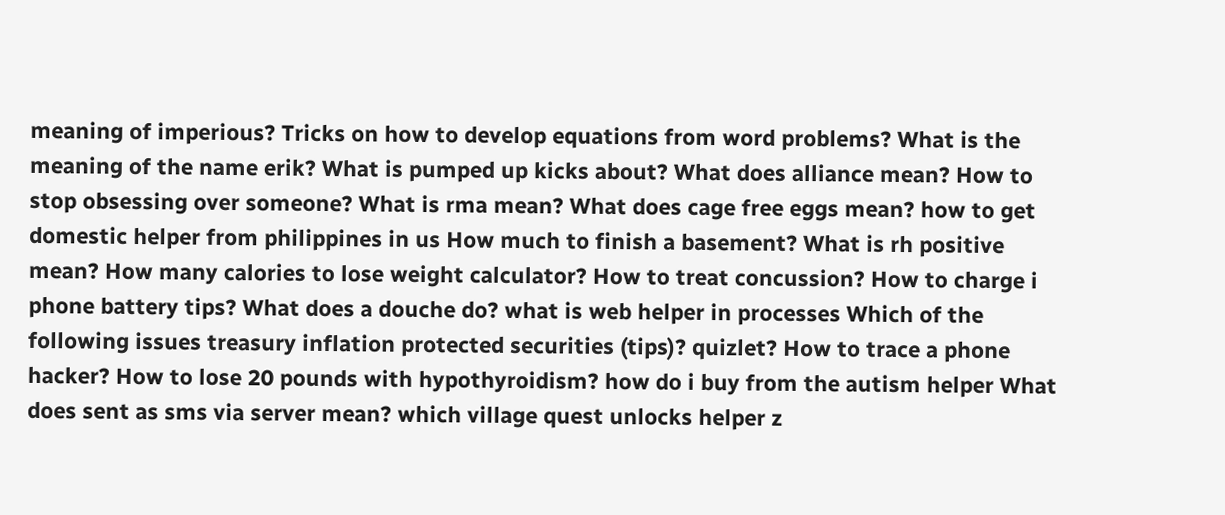meaning of imperious? Tricks on how to develop equations from word problems? What is the meaning of the name erik? What is pumped up kicks about? What does alliance mean? How to stop obsessing over someone? What is rma mean? What does cage free eggs mean? how to get domestic helper from philippines in us How much to finish a basement? What is rh positive mean? How many calories to lose weight calculator? How to treat concussion? How to charge i phone battery tips? What does a douche do? what is web helper in processes Which of the following issues treasury inflation protected securities (tips)? quizlet? How to trace a phone hacker? How to lose 20 pounds with hypothyroidism? how do i buy from the autism helper What does sent as sms via server mean? which village quest unlocks helper z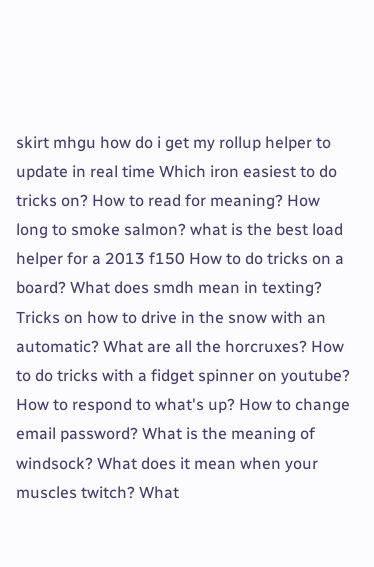skirt mhgu how do i get my rollup helper to update in real time Which iron easiest to do tricks on? How to read for meaning? How long to smoke salmon? what is the best load helper for a 2013 f150 How to do tricks on a board? What does smdh mean in texting? Tricks on how to drive in the snow with an automatic? What are all the horcruxes? How to do tricks with a fidget spinner on youtube? How to respond to what's up? How to change email password? What is the meaning of windsock? What does it mean when your muscles twitch? What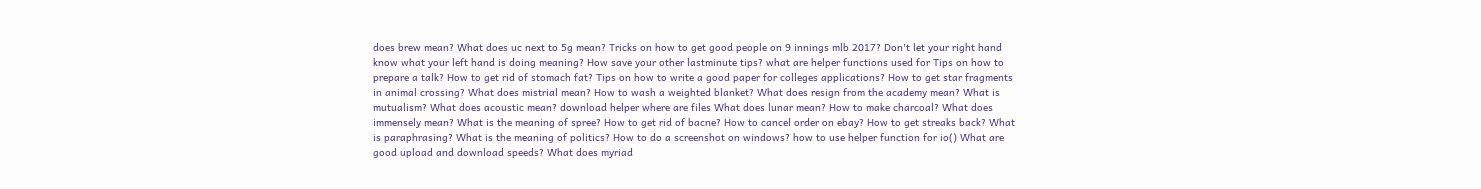does brew mean? What does uc next to 5g mean? Tricks on how to get good people on 9 innings mlb 2017? Don't let your right hand know what your left hand is doing meaning? How save your other lastminute tips? what are helper functions used for Tips on how to prepare a talk? How to get rid of stomach fat? Tips on how to write a good paper for colleges applications? How to get star fragments in animal crossing? What does mistrial mean? How to wash a weighted blanket? What does resign from the academy mean? What is mutualism? What does acoustic mean? download helper where are files What does lunar mean? How to make charcoal? What does immensely mean? What is the meaning of spree? How to get rid of bacne? How to cancel order on ebay? How to get streaks back? What is paraphrasing? What is the meaning of politics? How to do a screenshot on windows? how to use helper function for io() What are good upload and download speeds? What does myriad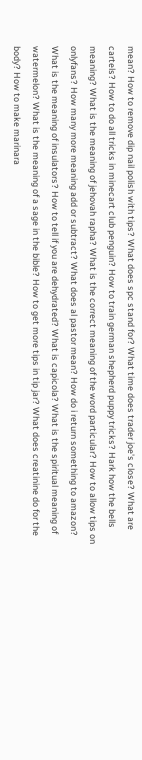mean? How to remove dip nail polish with tips? What does spc stand for? What time does trader joe's close? What are cartels? How to do all tricks in minecart club penguin? How to train german shepherd puppy tricks? Hark how the bells meaning? What is the meaning of jehovah rapha? What is the correct meaning of the word particular? How to allow tips on onlyfans? How many more meaning add or subtract? What does al pastor mean? How do i return something to amazon? What is the meaning of insulators? How to tell if you are dehydrated? What is capicola? What is the spiritual meaning of watermelon? What is the meaning of a sage in the bible? How to get more tips in tip jar? What does creatinine do for the body? How to make marinara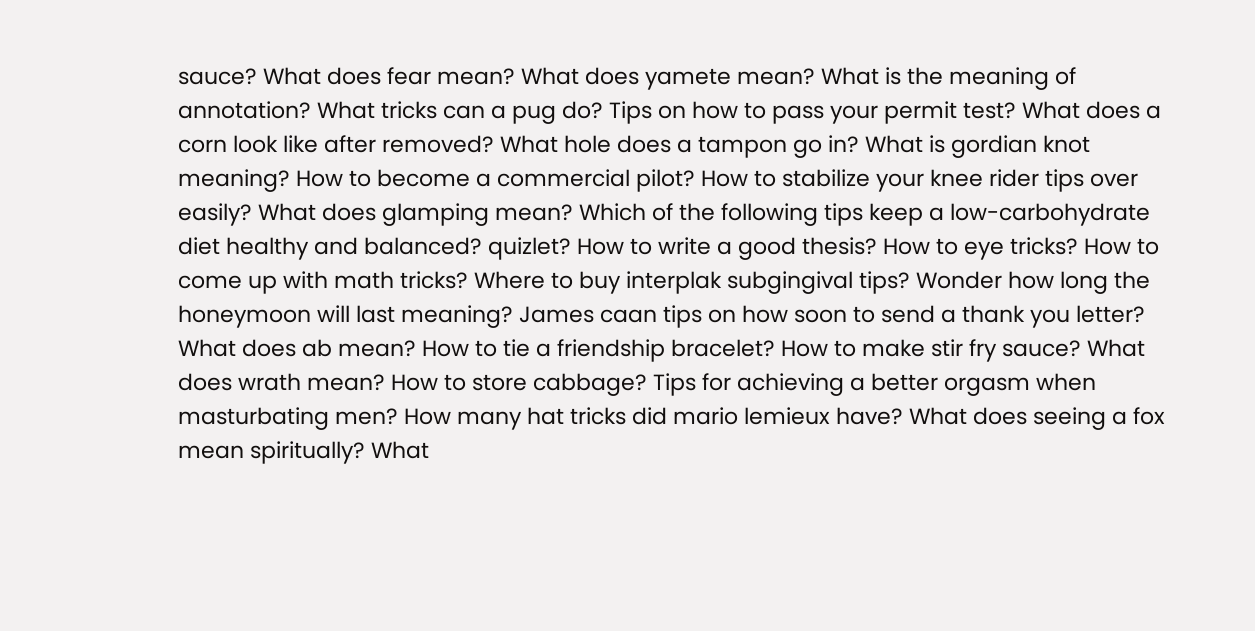sauce? What does fear mean? What does yamete mean? What is the meaning of annotation? What tricks can a pug do? Tips on how to pass your permit test? What does a corn look like after removed? What hole does a tampon go in? What is gordian knot meaning? How to become a commercial pilot? How to stabilize your knee rider tips over easily? What does glamping mean? Which of the following tips keep a low-carbohydrate diet healthy and balanced? quizlet? How to write a good thesis? How to eye tricks? How to come up with math tricks? Where to buy interplak subgingival tips? Wonder how long the honeymoon will last meaning? James caan tips on how soon to send a thank you letter? What does ab mean? How to tie a friendship bracelet? How to make stir fry sauce? What does wrath mean? How to store cabbage? Tips for achieving a better orgasm when masturbating men? How many hat tricks did mario lemieux have? What does seeing a fox mean spiritually? What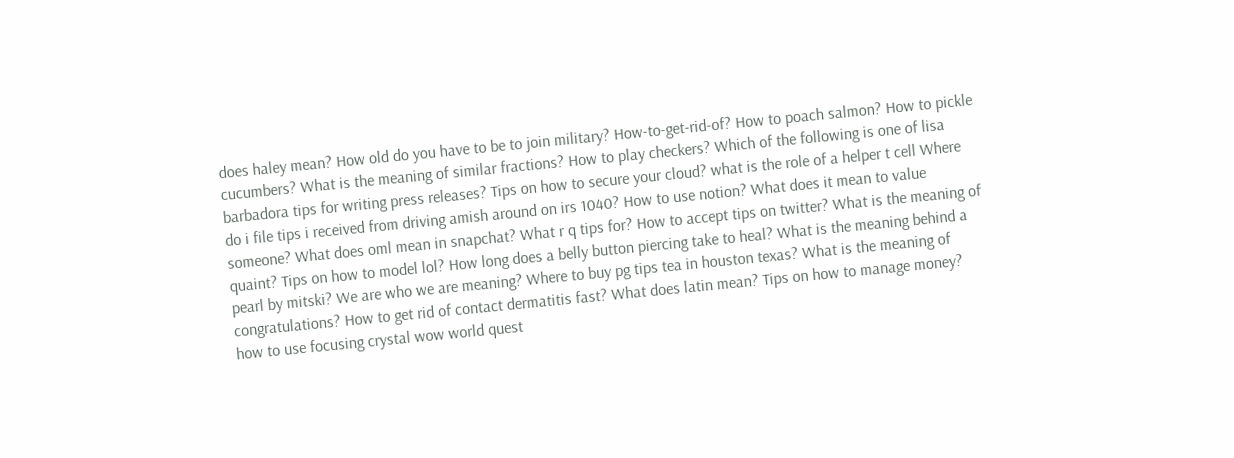does haley mean? How old do you have to be to join military? How-to-get-rid-of? How to poach salmon? How to pickle cucumbers? What is the meaning of similar fractions? How to play checkers? Which of the following is one of lisa barbadora tips for writing press releases? Tips on how to secure your cloud? what is the role of a helper t cell Where do i file tips i received from driving amish around on irs 1040? How to use notion? What does it mean to value someone? What does oml mean in snapchat? What r q tips for? How to accept tips on twitter? What is the meaning of quaint? Tips on how to model lol? How long does a belly button piercing take to heal? What is the meaning behind a pearl by mitski? We are who we are meaning? Where to buy pg tips tea in houston texas? What is the meaning of congratulations? How to get rid of contact dermatitis fast? What does latin mean? Tips on how to manage money? how to use focusing crystal wow world quest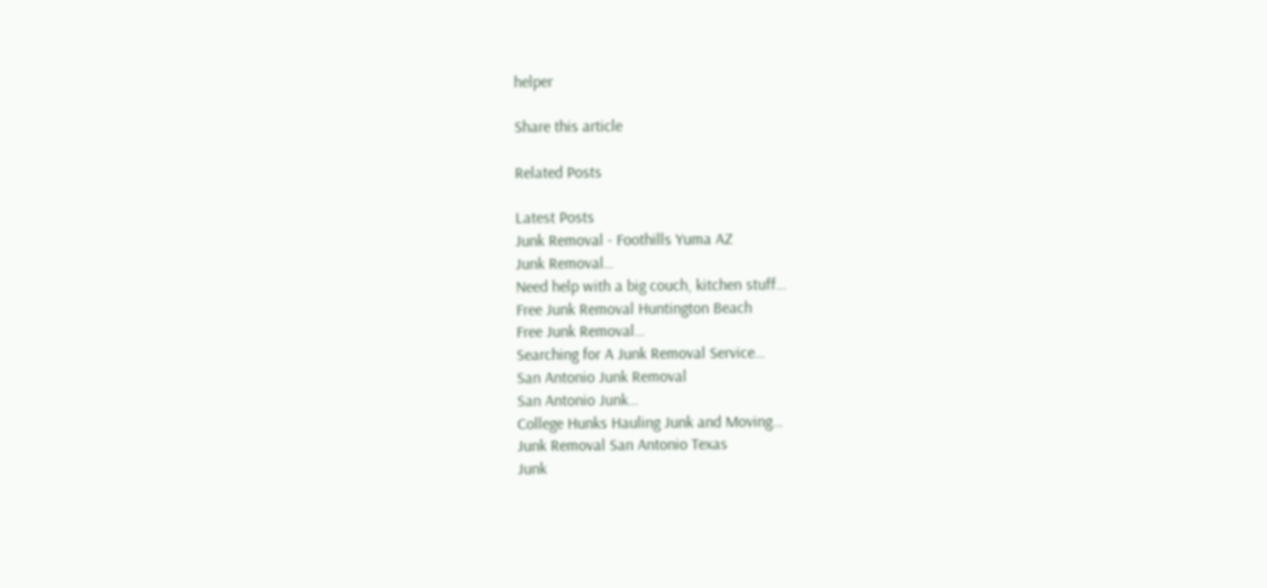helper

Share this article

Related Posts

Latest Posts
Junk Removal - Foothills Yuma AZ
Junk Removal…
Need help with a big couch, kitchen stuff…
Free Junk Removal Huntington Beach
Free Junk Removal…
Searching for A Junk Removal Service…
San Antonio Junk Removal
San Antonio Junk…
College Hunks Hauling Junk and Moving…
Junk Removal San Antonio Texas
Junk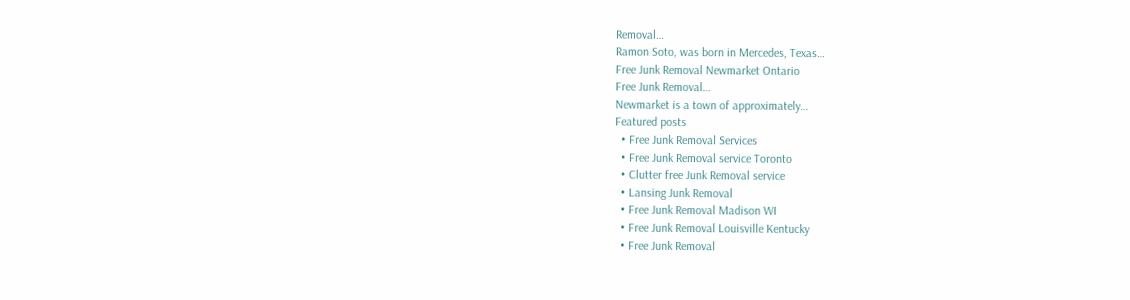Removal…
Ramon Soto, was born in Mercedes, Texas…
Free Junk Removal Newmarket Ontario
Free Junk Removal…
Newmarket is a town of approximately…
Featured posts
  • Free Junk Removal Services
  • Free Junk Removal service Toronto
  • Clutter free Junk Removal service
  • Lansing Junk Removal
  • Free Junk Removal Madison WI
  • Free Junk Removal Louisville Kentucky
  • Free Junk Removal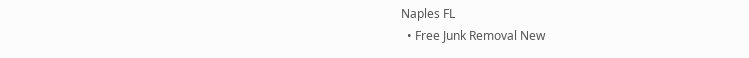Naples FL
  • Free Junk Removal New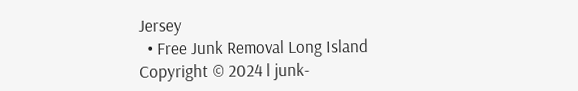Jersey
  • Free Junk Removal Long Island
Copyright © 2024 l junk-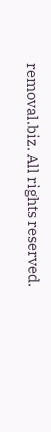removal.biz. All rights reserved.